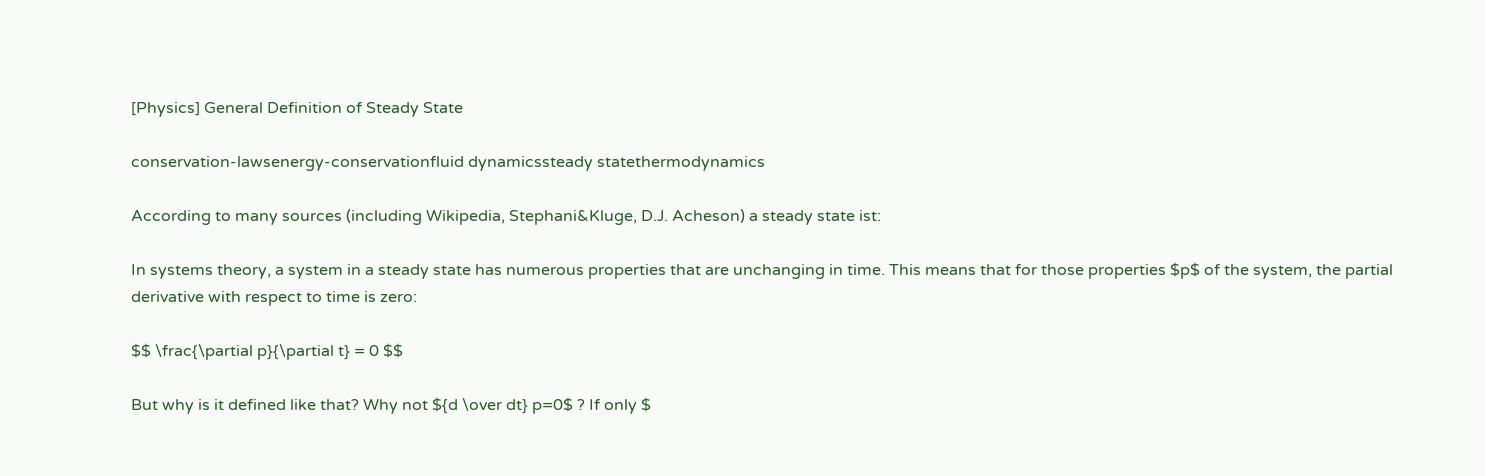[Physics] General Definition of Steady State

conservation-lawsenergy-conservationfluid dynamicssteady statethermodynamics

According to many sources (including Wikipedia, Stephani&Kluge, D.J. Acheson) a steady state ist:

In systems theory, a system in a steady state has numerous properties that are unchanging in time. This means that for those properties $p$ of the system, the partial derivative with respect to time is zero:

$$ \frac{\partial p}{\partial t} = 0 $$

But why is it defined like that? Why not ${d \over dt} p=0$ ? If only $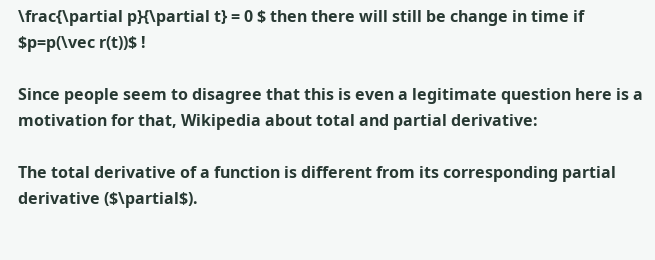\frac{\partial p}{\partial t} = 0 $ then there will still be change in time if $p=p(\vec r(t))$ !

Since people seem to disagree that this is even a legitimate question here is a motivation for that, Wikipedia about total and partial derivative:

The total derivative of a function is different from its corresponding partial derivative ($\partial$).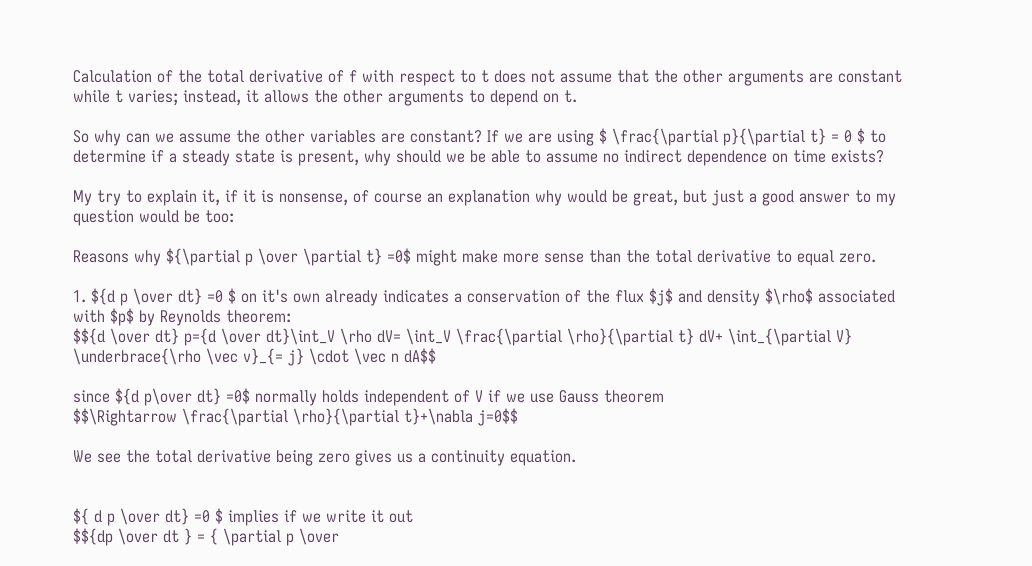Calculation of the total derivative of f with respect to t does not assume that the other arguments are constant while t varies; instead, it allows the other arguments to depend on t.

So why can we assume the other variables are constant? If we are using $ \frac{\partial p}{\partial t} = 0 $ to determine if a steady state is present, why should we be able to assume no indirect dependence on time exists?

My try to explain it, if it is nonsense, of course an explanation why would be great, but just a good answer to my question would be too:

Reasons why ${\partial p \over \partial t} =0$ might make more sense than the total derivative to equal zero.

1. ${d p \over dt} =0 $ on it's own already indicates a conservation of the flux $j$ and density $\rho$ associated with $p$ by Reynolds theorem:
$${d \over dt} p={d \over dt}\int_V \rho dV= \int_V \frac{\partial \rho}{\partial t} dV+ \int_{\partial V} \underbrace{\rho \vec v}_{= j} \cdot \vec n dA$$

since ${d p\over dt} =0$ normally holds independent of V if we use Gauss theorem
$$\Rightarrow \frac{\partial \rho}{\partial t}+\nabla j=0$$

We see the total derivative being zero gives us a continuity equation.


${ d p \over dt} =0 $ implies if we write it out
$${dp \over dt } = { \partial p \over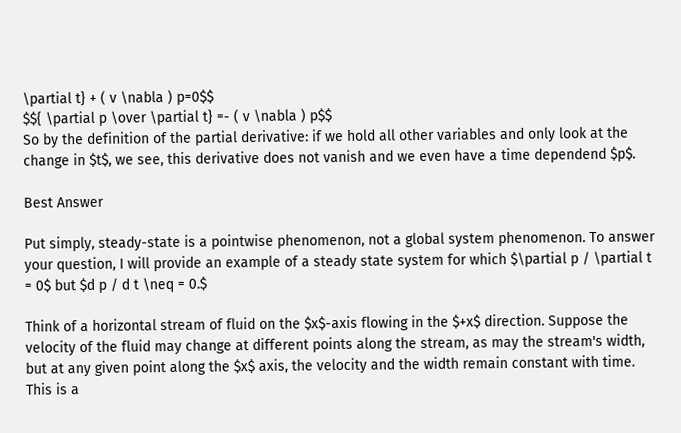\partial t} + ( v \nabla ) p=0$$
$${ \partial p \over \partial t} =- ( v \nabla ) p$$
So by the definition of the partial derivative: if we hold all other variables and only look at the change in $t$, we see, this derivative does not vanish and we even have a time dependend $p$.

Best Answer

Put simply, steady-state is a pointwise phenomenon, not a global system phenomenon. To answer your question, I will provide an example of a steady state system for which $\partial p / \partial t = 0$ but $d p / d t \neq = 0.$

Think of a horizontal stream of fluid on the $x$-axis flowing in the $+x$ direction. Suppose the velocity of the fluid may change at different points along the stream, as may the stream's width, but at any given point along the $x$ axis, the velocity and the width remain constant with time. This is a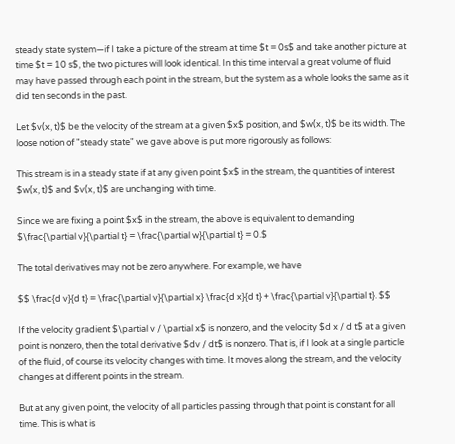steady state system—if I take a picture of the stream at time $t = 0s$ and take another picture at time $t = 10 s$, the two pictures will look identical. In this time interval a great volume of fluid may have passed through each point in the stream, but the system as a whole looks the same as it did ten seconds in the past.

Let $v(x, t)$ be the velocity of the stream at a given $x$ position, and $w(x, t)$ be its width. The loose notion of "steady state" we gave above is put more rigorously as follows:

This stream is in a steady state if at any given point $x$ in the stream, the quantities of interest $w(x, t)$ and $v(x, t)$ are unchanging with time.

Since we are fixing a point $x$ in the stream, the above is equivalent to demanding $\frac{\partial v}{\partial t} = \frac{\partial w}{\partial t} = 0.$

The total derivatives may not be zero anywhere. For example, we have

$$ \frac{d v}{d t} = \frac{\partial v}{\partial x} \frac{d x}{d t} + \frac{\partial v}{\partial t}. $$

If the velocity gradient $\partial v / \partial x$ is nonzero, and the velocity $d x / d t$ at a given point is nonzero, then the total derivative $dv / dt$ is nonzero. That is, if I look at a single particle of the fluid, of course its velocity changes with time. It moves along the stream, and the velocity changes at different points in the stream.

But at any given point, the velocity of all particles passing through that point is constant for all time. This is what is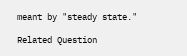meant by "steady state."

Related Question